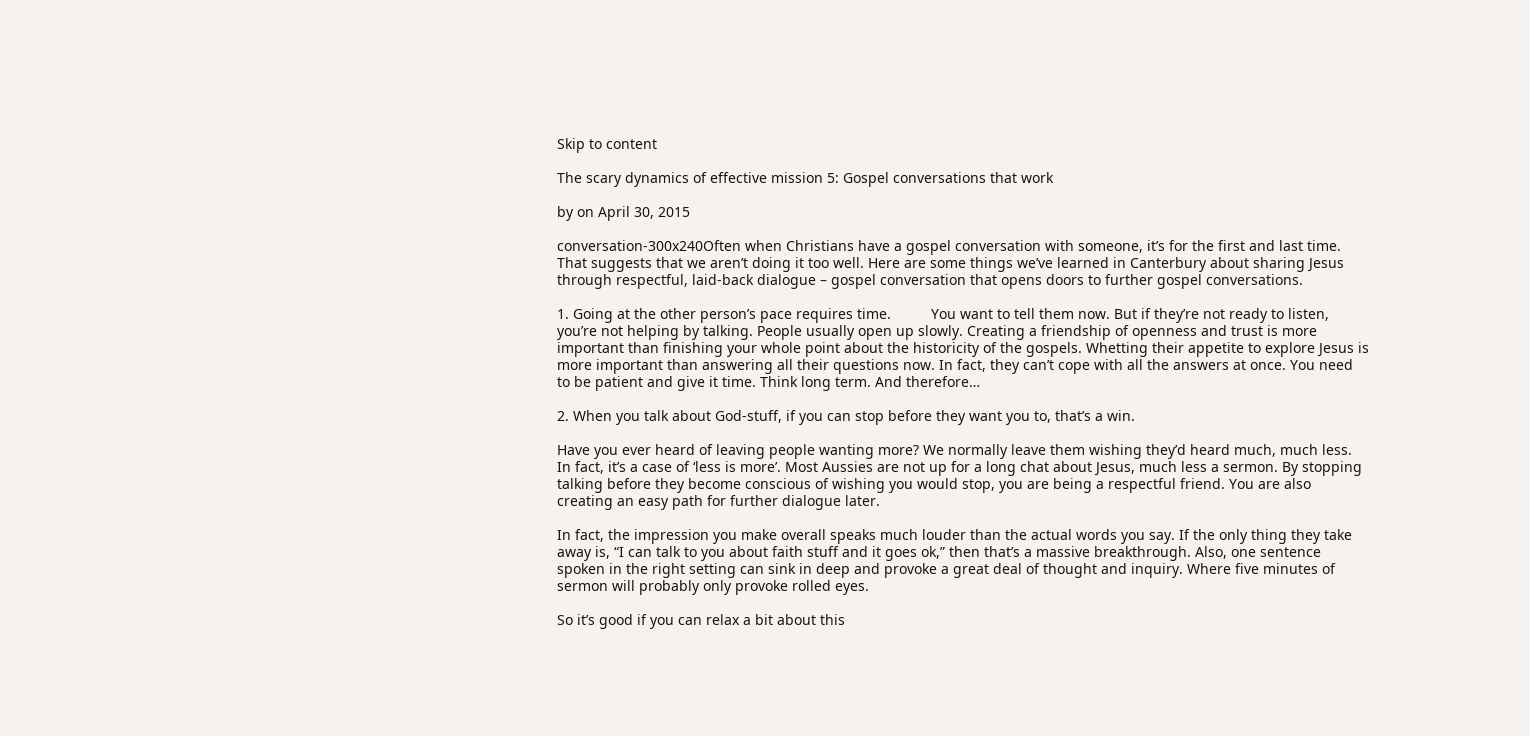Skip to content

The scary dynamics of effective mission 5: Gospel conversations that work

by on April 30, 2015

conversation-300x240Often when Christians have a gospel conversation with someone, it’s for the first and last time. That suggests that we aren’t doing it too well. Here are some things we’ve learned in Canterbury about sharing Jesus through respectful, laid-back dialogue – gospel conversation that opens doors to further gospel conversations.

1. Going at the other person’s pace requires time.          You want to tell them now. But if they’re not ready to listen, you’re not helping by talking. People usually open up slowly. Creating a friendship of openness and trust is more important than finishing your whole point about the historicity of the gospels. Whetting their appetite to explore Jesus is more important than answering all their questions now. In fact, they can’t cope with all the answers at once. You need to be patient and give it time. Think long term. And therefore…

2. When you talk about God-stuff, if you can stop before they want you to, that’s a win.

Have you ever heard of leaving people wanting more? We normally leave them wishing they’d heard much, much less. In fact, it’s a case of ‘less is more’. Most Aussies are not up for a long chat about Jesus, much less a sermon. By stopping talking before they become conscious of wishing you would stop, you are being a respectful friend. You are also creating an easy path for further dialogue later.

In fact, the impression you make overall speaks much louder than the actual words you say. If the only thing they take away is, “I can talk to you about faith stuff and it goes ok,” then that’s a massive breakthrough. Also, one sentence spoken in the right setting can sink in deep and provoke a great deal of thought and inquiry. Where five minutes of sermon will probably only provoke rolled eyes.

So it’s good if you can relax a bit about this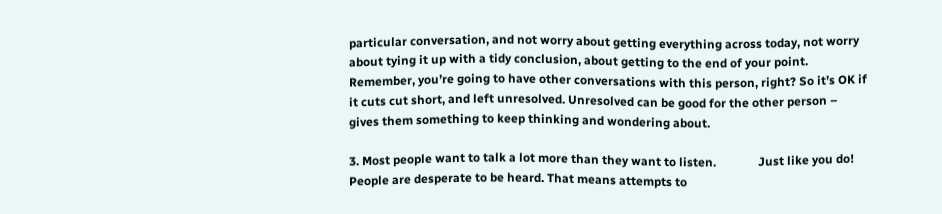particular conversation, and not worry about getting everything across today, not worry about tying it up with a tidy conclusion, about getting to the end of your point. Remember, you’re going to have other conversations with this person, right? So it’s OK if it cuts cut short, and left unresolved. Unresolved can be good for the other person – gives them something to keep thinking and wondering about.

3. Most people want to talk a lot more than they want to listen.              Just like you do! People are desperate to be heard. That means attempts to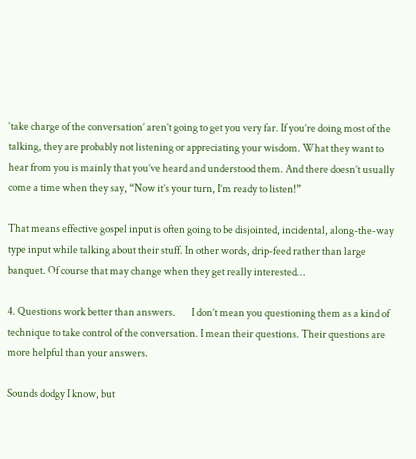‘take charge of the conversation’ aren’t going to get you very far. If you’re doing most of the talking, they are probably not listening or appreciating your wisdom. What they want to hear from you is mainly that you’ve heard and understood them. And there doesn’t usually come a time when they say, “Now it’s your turn, I’m ready to listen!”

That means effective gospel input is often going to be disjointed, incidental, along-the-way type input while talking about their stuff. In other words, drip-feed rather than large banquet. Of course that may change when they get really interested…

4. Questions work better than answers.        I don’t mean you questioning them as a kind of technique to take control of the conversation. I mean their questions. Their questions are more helpful than your answers.

Sounds dodgy I know, but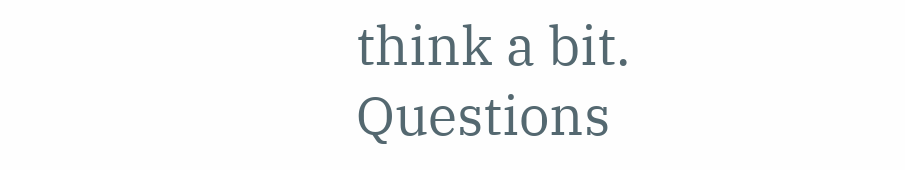think a bit. Questions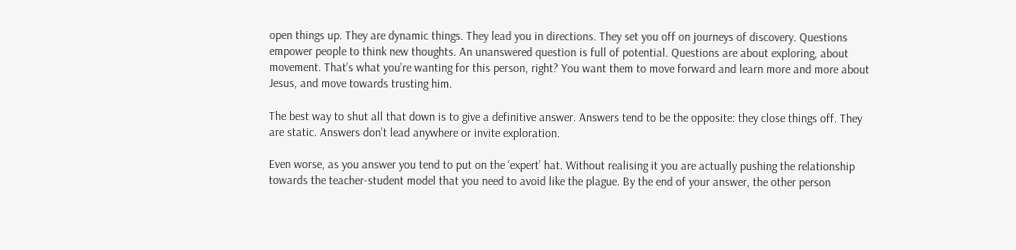open things up. They are dynamic things. They lead you in directions. They set you off on journeys of discovery. Questions empower people to think new thoughts. An unanswered question is full of potential. Questions are about exploring, about movement. That’s what you’re wanting for this person, right? You want them to move forward and learn more and more about Jesus, and move towards trusting him.

The best way to shut all that down is to give a definitive answer. Answers tend to be the opposite: they close things off. They are static. Answers don’t lead anywhere or invite exploration.

Even worse, as you answer you tend to put on the ‘expert’ hat. Without realising it you are actually pushing the relationship towards the teacher-student model that you need to avoid like the plague. By the end of your answer, the other person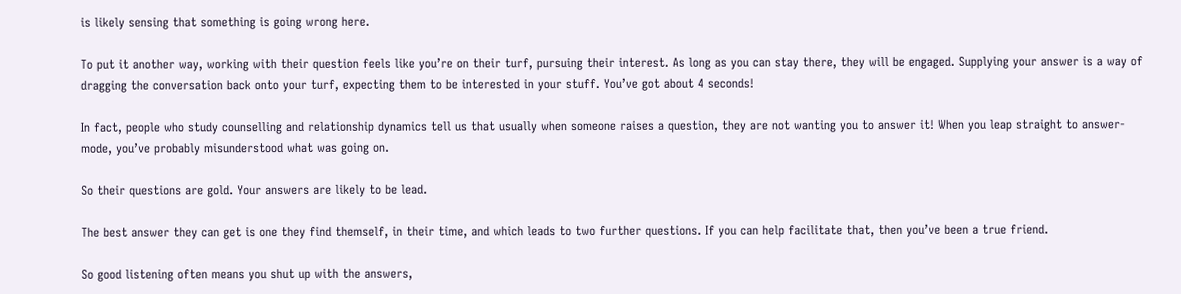is likely sensing that something is going wrong here.

To put it another way, working with their question feels like you’re on their turf, pursuing their interest. As long as you can stay there, they will be engaged. Supplying your answer is a way of dragging the conversation back onto your turf, expecting them to be interested in your stuff. You’ve got about 4 seconds!

In fact, people who study counselling and relationship dynamics tell us that usually when someone raises a question, they are not wanting you to answer it! When you leap straight to answer-mode, you’ve probably misunderstood what was going on.

So their questions are gold. Your answers are likely to be lead.

The best answer they can get is one they find themself, in their time, and which leads to two further questions. If you can help facilitate that, then you’ve been a true friend.

So good listening often means you shut up with the answers,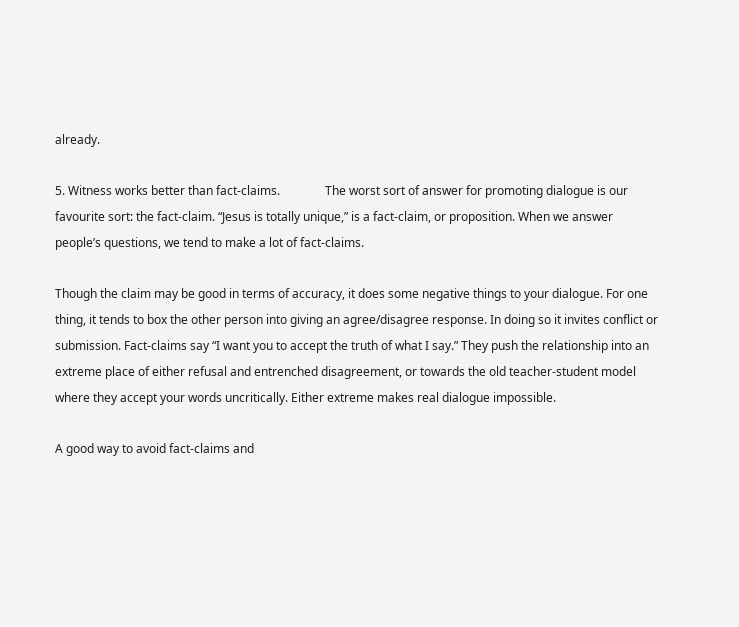already.

5. Witness works better than fact-claims.               The worst sort of answer for promoting dialogue is our favourite sort: the fact-claim. “Jesus is totally unique,” is a fact-claim, or proposition. When we answer people’s questions, we tend to make a lot of fact-claims.

Though the claim may be good in terms of accuracy, it does some negative things to your dialogue. For one thing, it tends to box the other person into giving an agree/disagree response. In doing so it invites conflict or submission. Fact-claims say “I want you to accept the truth of what I say.” They push the relationship into an extreme place of either refusal and entrenched disagreement, or towards the old teacher-student model where they accept your words uncritically. Either extreme makes real dialogue impossible.

A good way to avoid fact-claims and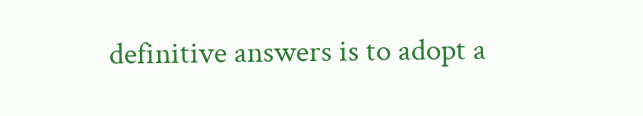definitive answers is to adopt a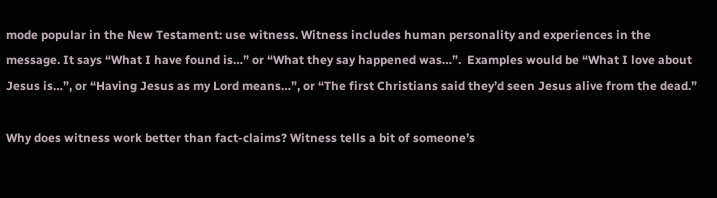mode popular in the New Testament: use witness. Witness includes human personality and experiences in the message. It says “What I have found is…” or “What they say happened was…”.  Examples would be “What I love about Jesus is…”, or “Having Jesus as my Lord means…”, or “The first Christians said they’d seen Jesus alive from the dead.”

Why does witness work better than fact-claims? Witness tells a bit of someone’s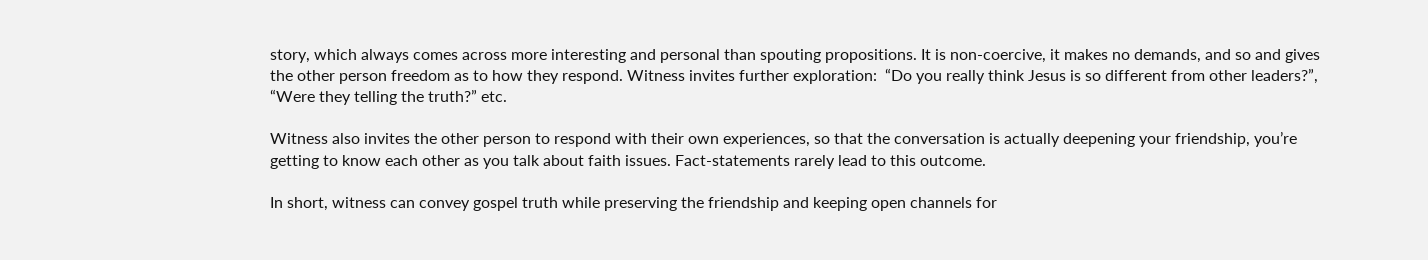story, which always comes across more interesting and personal than spouting propositions. It is non-coercive, it makes no demands, and so and gives the other person freedom as to how they respond. Witness invites further exploration:  “Do you really think Jesus is so different from other leaders?”, “Were they telling the truth?” etc.

Witness also invites the other person to respond with their own experiences, so that the conversation is actually deepening your friendship, you’re getting to know each other as you talk about faith issues. Fact-statements rarely lead to this outcome.

In short, witness can convey gospel truth while preserving the friendship and keeping open channels for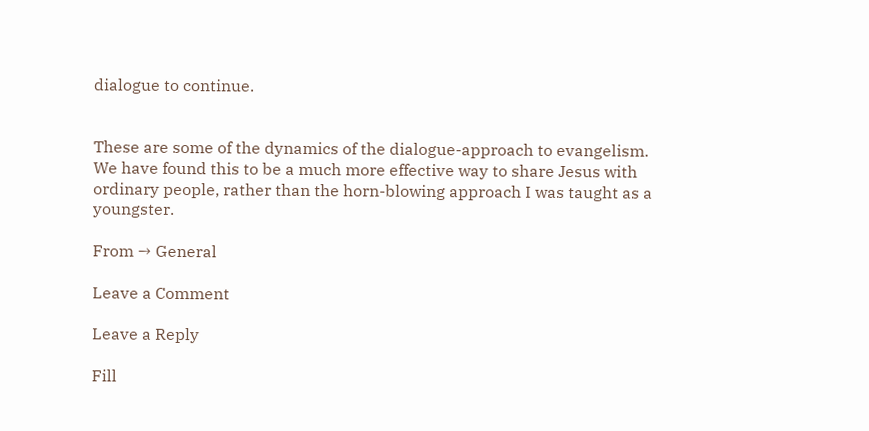dialogue to continue.


These are some of the dynamics of the dialogue-approach to evangelism. We have found this to be a much more effective way to share Jesus with ordinary people, rather than the horn-blowing approach I was taught as a youngster.

From → General

Leave a Comment

Leave a Reply

Fill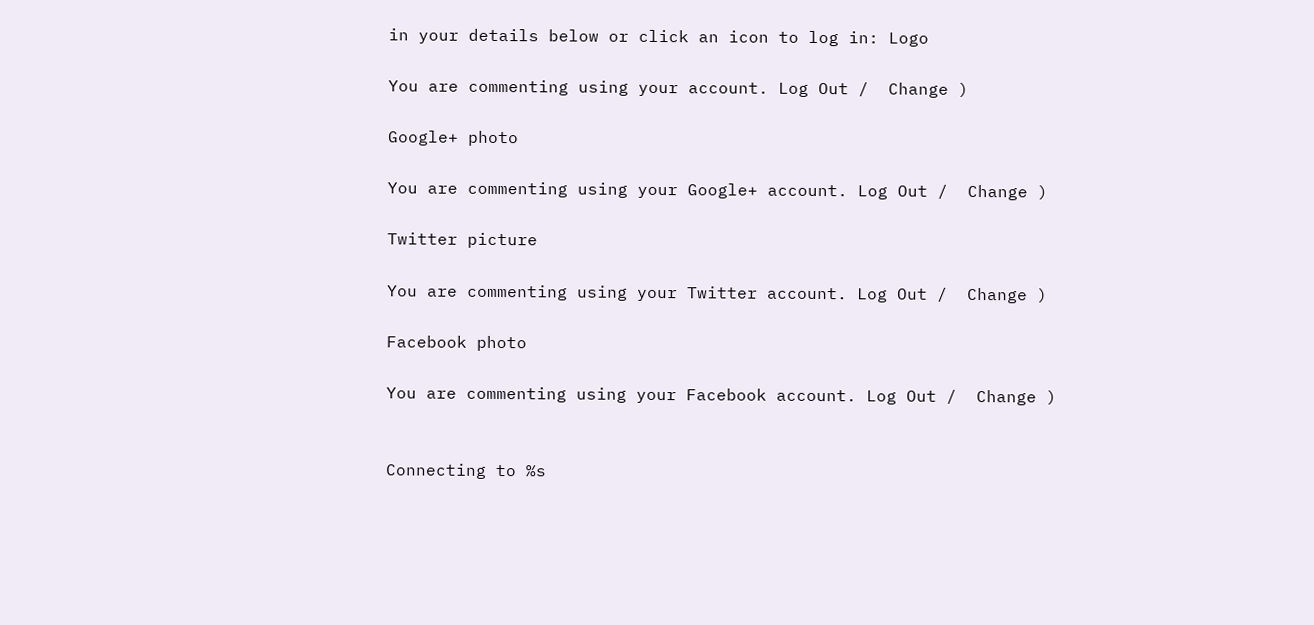in your details below or click an icon to log in: Logo

You are commenting using your account. Log Out /  Change )

Google+ photo

You are commenting using your Google+ account. Log Out /  Change )

Twitter picture

You are commenting using your Twitter account. Log Out /  Change )

Facebook photo

You are commenting using your Facebook account. Log Out /  Change )


Connecting to %s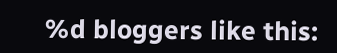%d bloggers like this: